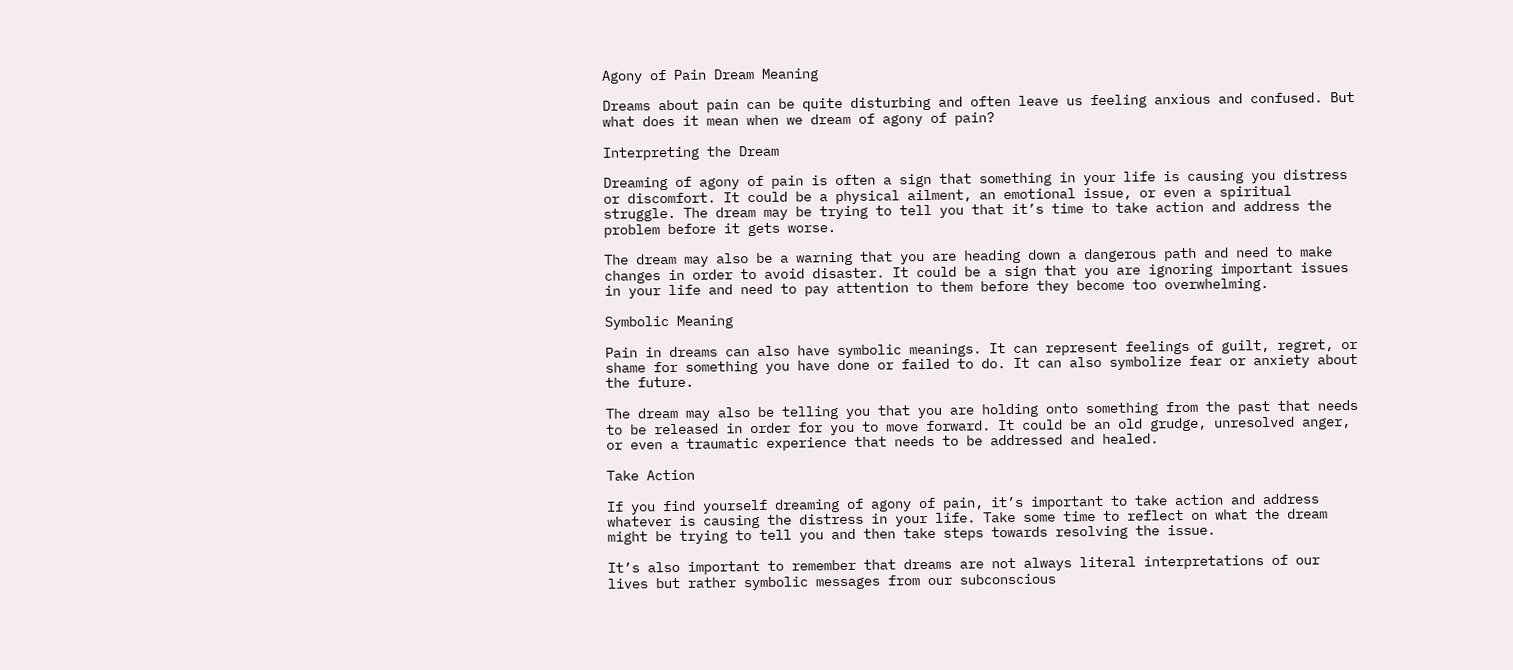Agony of Pain Dream Meaning

Dreams about pain can be quite disturbing and often leave us feeling anxious and confused. But what does it mean when we dream of agony of pain?

Interpreting the Dream

Dreaming of agony of pain is often a sign that something in your life is causing you distress or discomfort. It could be a physical ailment, an emotional issue, or even a spiritual struggle. The dream may be trying to tell you that it’s time to take action and address the problem before it gets worse.

The dream may also be a warning that you are heading down a dangerous path and need to make changes in order to avoid disaster. It could be a sign that you are ignoring important issues in your life and need to pay attention to them before they become too overwhelming.

Symbolic Meaning

Pain in dreams can also have symbolic meanings. It can represent feelings of guilt, regret, or shame for something you have done or failed to do. It can also symbolize fear or anxiety about the future.

The dream may also be telling you that you are holding onto something from the past that needs to be released in order for you to move forward. It could be an old grudge, unresolved anger, or even a traumatic experience that needs to be addressed and healed.

Take Action

If you find yourself dreaming of agony of pain, it’s important to take action and address whatever is causing the distress in your life. Take some time to reflect on what the dream might be trying to tell you and then take steps towards resolving the issue.

It’s also important to remember that dreams are not always literal interpretations of our lives but rather symbolic messages from our subconscious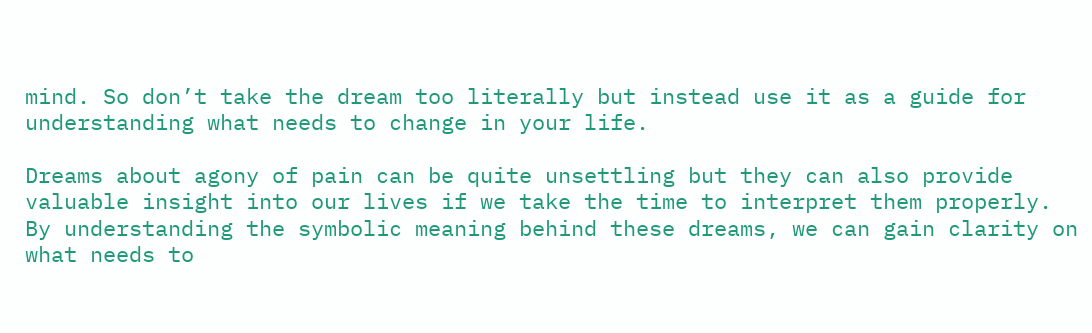mind. So don’t take the dream too literally but instead use it as a guide for understanding what needs to change in your life.

Dreams about agony of pain can be quite unsettling but they can also provide valuable insight into our lives if we take the time to interpret them properly. By understanding the symbolic meaning behind these dreams, we can gain clarity on what needs to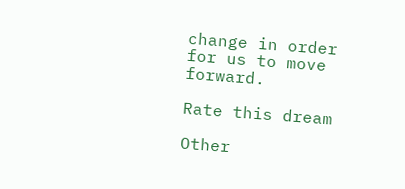change in order for us to move forward.

Rate this dream

Other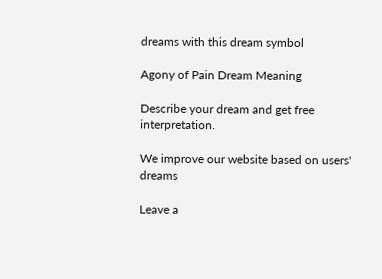dreams with this dream symbol

Agony of Pain Dream Meaning

Describe your dream and get free interpretation.

We improve our website based on users' dreams

Leave a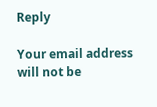Reply

Your email address will not be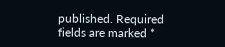published. Required fields are marked *